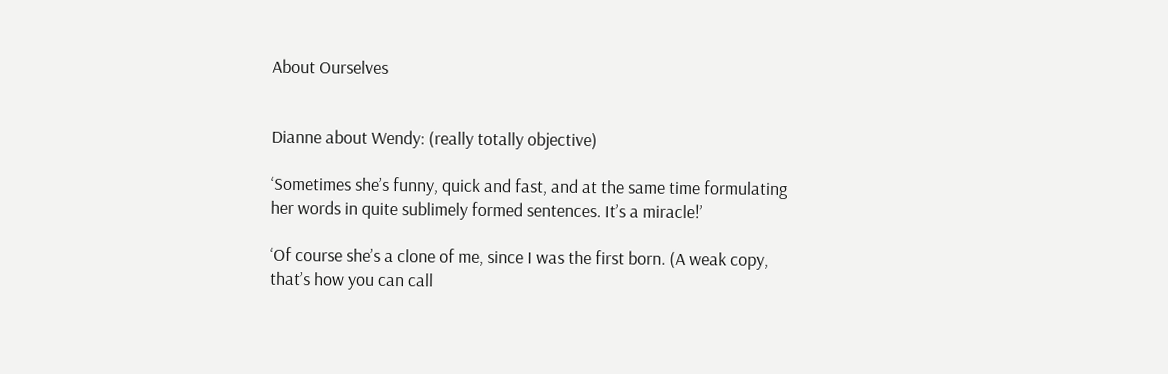About Ourselves


Dianne about Wendy: (really totally objective)

‘Sometimes she’s funny, quick and fast, and at the same time formulating her words in quite sublimely formed sentences. It’s a miracle!’

‘Of course she’s a clone of me, since I was the first born. (A weak copy, that’s how you can call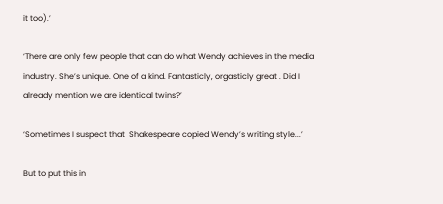it too).’

‘There are only few people that can do what Wendy achieves in the media industry. She’s unique. One of a kind. Fantasticly, orgasticly great . Did I already mention we are identical twins?’

‘Sometimes I suspect that  Shakespeare copied Wendy’s writing style...’

But to put this in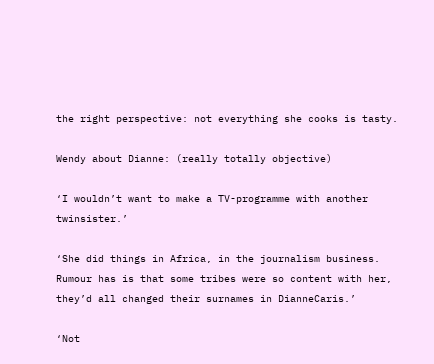the right perspective: not everything she cooks is tasty.

Wendy about Dianne: (really totally objective)

‘I wouldn’t want to make a TV-programme with another twinsister.’

‘She did things in Africa, in the journalism business. Rumour has is that some tribes were so content with her, they’d all changed their surnames in DianneCaris.’

‘Not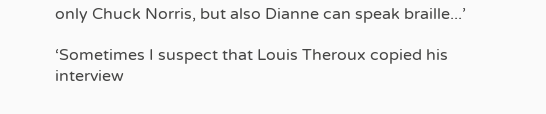only Chuck Norris, but also Dianne can speak braille...’

‘Sometimes I suspect that Louis Theroux copied his interview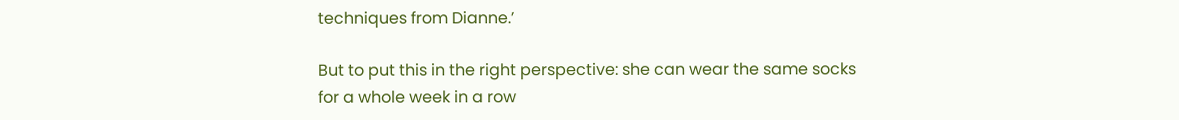techniques from Dianne.’

But to put this in the right perspective: she can wear the same socks for a whole week in a row